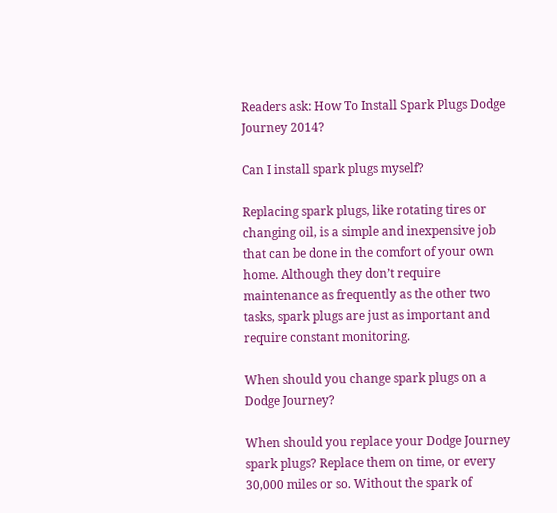Readers ask: How To Install Spark Plugs Dodge Journey 2014?

Can I install spark plugs myself?

Replacing spark plugs, like rotating tires or changing oil, is a simple and inexpensive job that can be done in the comfort of your own home. Although they don’t require maintenance as frequently as the other two tasks, spark plugs are just as important and require constant monitoring.

When should you change spark plugs on a Dodge Journey?

When should you replace your Dodge Journey spark plugs? Replace them on time, or every 30,000 miles or so. Without the spark of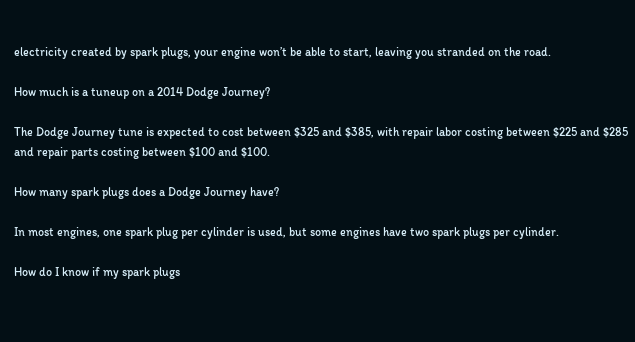electricity created by spark plugs, your engine won’t be able to start, leaving you stranded on the road.

How much is a tuneup on a 2014 Dodge Journey?

The Dodge Journey tune is expected to cost between $325 and $385, with repair labor costing between $225 and $285 and repair parts costing between $100 and $100.

How many spark plugs does a Dodge Journey have?

In most engines, one spark plug per cylinder is used, but some engines have two spark plugs per cylinder.

How do I know if my spark plugs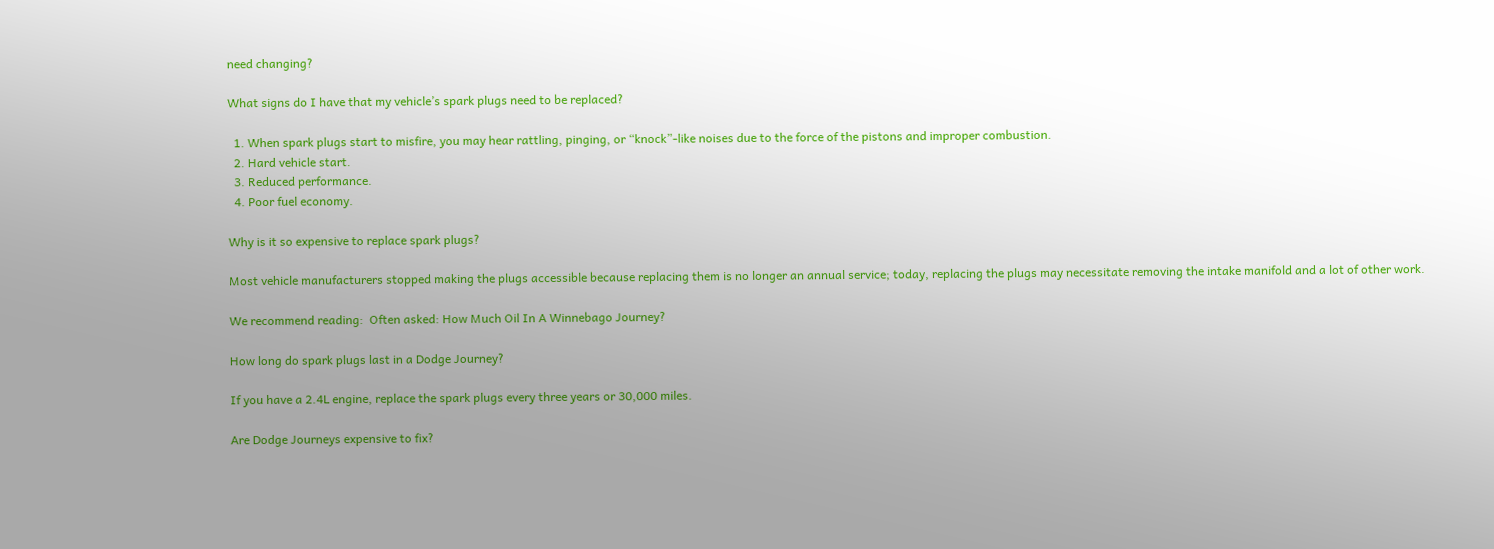need changing?

What signs do I have that my vehicle’s spark plugs need to be replaced?

  1. When spark plugs start to misfire, you may hear rattling, pinging, or “knock”-like noises due to the force of the pistons and improper combustion.
  2. Hard vehicle start.
  3. Reduced performance.
  4. Poor fuel economy.

Why is it so expensive to replace spark plugs?

Most vehicle manufacturers stopped making the plugs accessible because replacing them is no longer an annual service; today, replacing the plugs may necessitate removing the intake manifold and a lot of other work.

We recommend reading:  Often asked: How Much Oil In A Winnebago Journey?

How long do spark plugs last in a Dodge Journey?

If you have a 2.4L engine, replace the spark plugs every three years or 30,000 miles.

Are Dodge Journeys expensive to fix?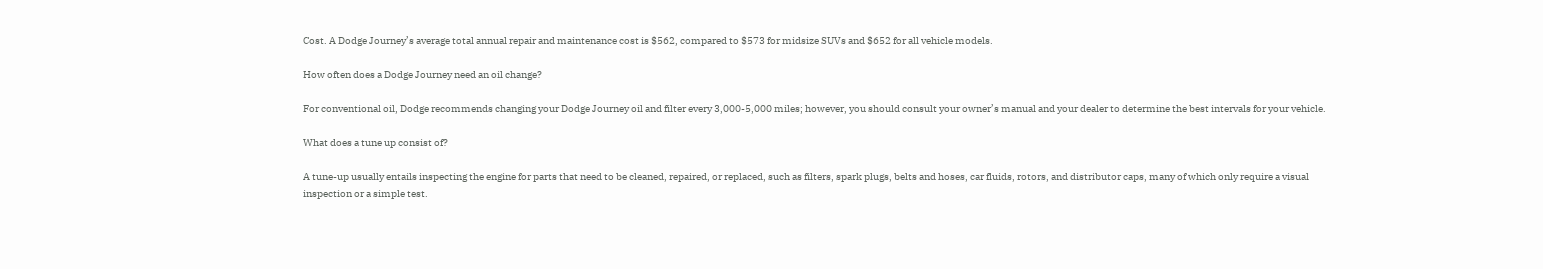Cost. A Dodge Journey’s average total annual repair and maintenance cost is $562, compared to $573 for midsize SUVs and $652 for all vehicle models.

How often does a Dodge Journey need an oil change?

For conventional oil, Dodge recommends changing your Dodge Journey oil and filter every 3,000-5,000 miles; however, you should consult your owner’s manual and your dealer to determine the best intervals for your vehicle.

What does a tune up consist of?

A tune-up usually entails inspecting the engine for parts that need to be cleaned, repaired, or replaced, such as filters, spark plugs, belts and hoses, car fluids, rotors, and distributor caps, many of which only require a visual inspection or a simple test.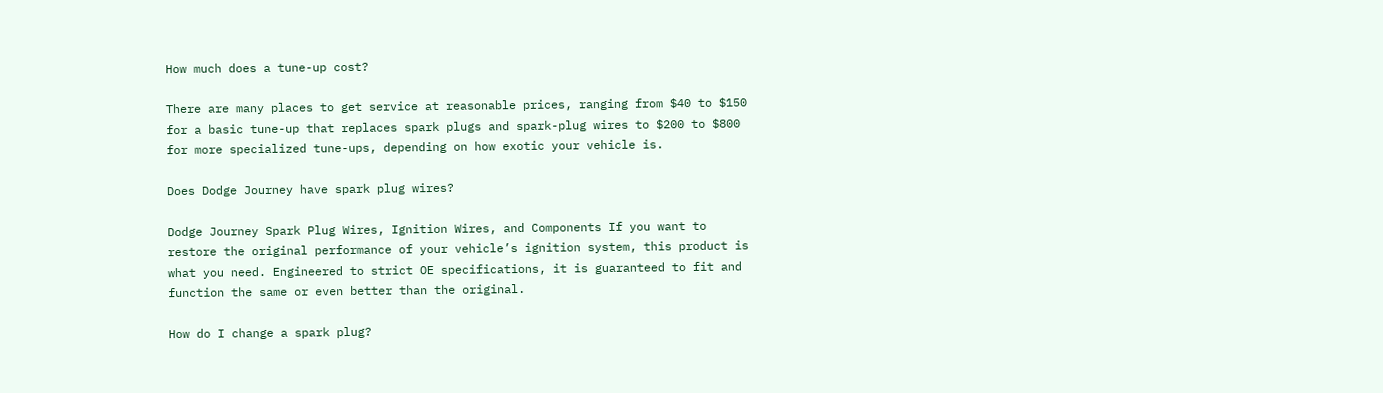How much does a tune-up cost?

There are many places to get service at reasonable prices, ranging from $40 to $150 for a basic tune-up that replaces spark plugs and spark-plug wires to $200 to $800 for more specialized tune-ups, depending on how exotic your vehicle is.

Does Dodge Journey have spark plug wires?

Dodge Journey Spark Plug Wires, Ignition Wires, and Components If you want to restore the original performance of your vehicle’s ignition system, this product is what you need. Engineered to strict OE specifications, it is guaranteed to fit and function the same or even better than the original.

How do I change a spark plug?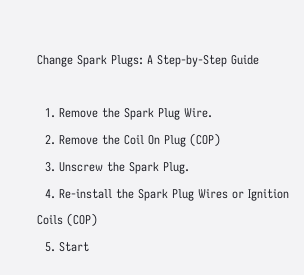Change Spark Plugs: A Step-by-Step Guide

  1. Remove the Spark Plug Wire.
  2. Remove the Coil On Plug (COP)
  3. Unscrew the Spark Plug.
  4. Re-install the Spark Plug Wires or Ignition Coils (COP)
  5. Start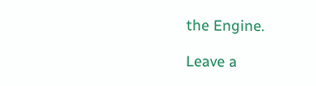the Engine.

Leave a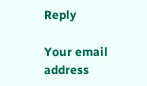Reply

Your email address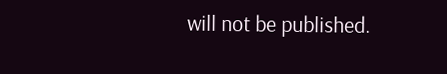will not be published.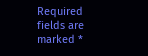Required fields are marked *